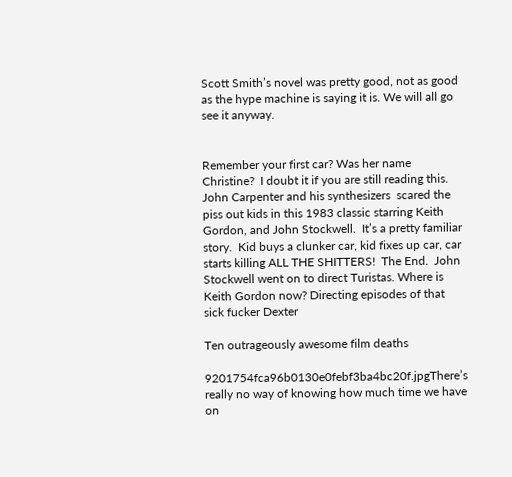Scott Smith’s novel was pretty good, not as good as the hype machine is saying it is. We will all go see it anyway.


Remember your first car? Was her name Christine?  I doubt it if you are still reading this.  John Carpenter and his synthesizers  scared the piss out kids in this 1983 classic starring Keith Gordon, and John Stockwell.  It’s a pretty familiar story.  Kid buys a clunker car, kid fixes up car, car starts killing ALL THE SHITTERS!  The End.  John Stockwell went on to direct Turistas. Where is Keith Gordon now? Directing episodes of that sick fucker Dexter

Ten outrageously awesome film deaths

9201754fca96b0130e0febf3ba4bc20f.jpgThere’s really no way of knowing how much time we have on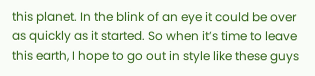this planet. In the blink of an eye it could be over as quickly as it started. So when it’s time to leave this earth, I hope to go out in style like these guys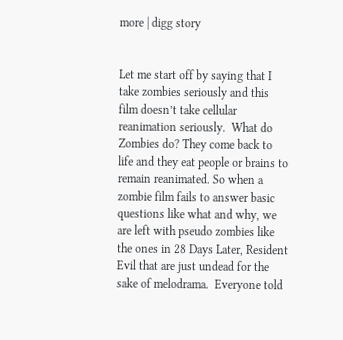more | digg story


Let me start off by saying that I take zombies seriously and this film doesn’t take cellular reanimation seriously.  What do Zombies do? They come back to life and they eat people or brains to remain reanimated. So when a zombie film fails to answer basic questions like what and why, we are left with pseudo zombies like the ones in 28 Days Later, Resident Evil that are just undead for the sake of melodrama.  Everyone told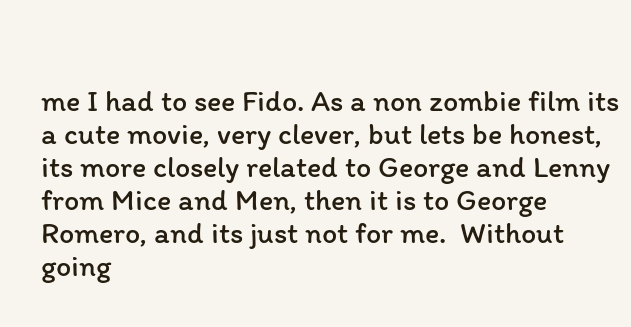me I had to see Fido. As a non zombie film its a cute movie, very clever, but lets be honest, its more closely related to George and Lenny from Mice and Men, then it is to George Romero, and its just not for me.  Without going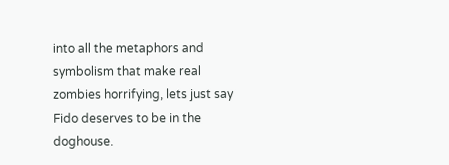into all the metaphors and symbolism that make real zombies horrifying, lets just say Fido deserves to be in the doghouse.